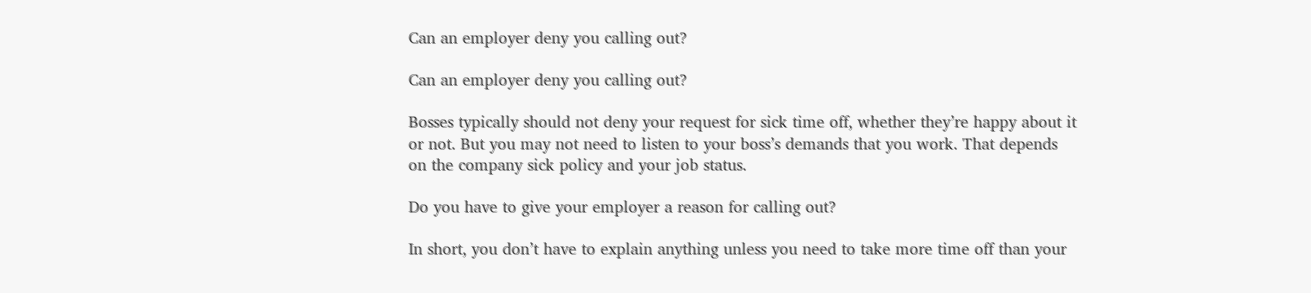Can an employer deny you calling out?

Can an employer deny you calling out?

Bosses typically should not deny your request for sick time off, whether they’re happy about it or not. But you may not need to listen to your boss’s demands that you work. That depends on the company sick policy and your job status.

Do you have to give your employer a reason for calling out?

In short, you don’t have to explain anything unless you need to take more time off than your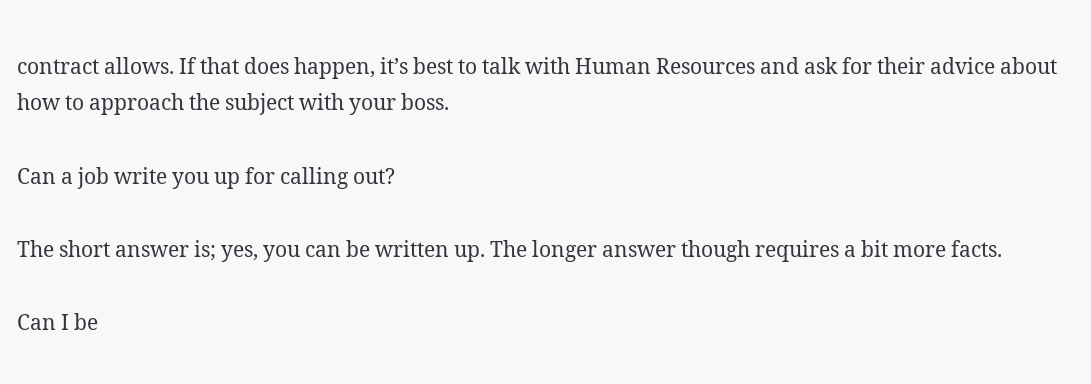contract allows. If that does happen, it’s best to talk with Human Resources and ask for their advice about how to approach the subject with your boss.

Can a job write you up for calling out?

The short answer is; yes, you can be written up. The longer answer though requires a bit more facts.

Can I be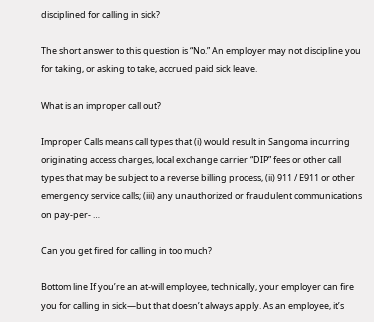disciplined for calling in sick?

The short answer to this question is “No.” An employer may not discipline you for taking, or asking to take, accrued paid sick leave.

What is an improper call out?

Improper Calls means call types that (i) would result in Sangoma incurring originating access charges, local exchange carrier “DIP” fees or other call types that may be subject to a reverse billing process, (ii) 911 / E911 or other emergency service calls; (iii) any unauthorized or fraudulent communications on pay-per- …

Can you get fired for calling in too much?

Bottom line If you’re an at-will employee, technically, your employer can fire you for calling in sick—but that doesn’t always apply. As an employee, it’s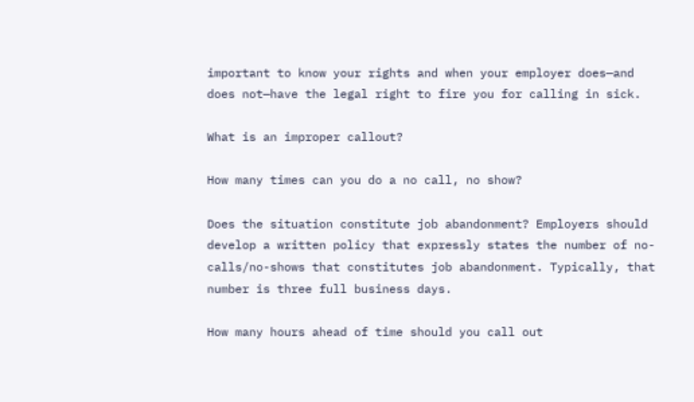important to know your rights and when your employer does—and does not—have the legal right to fire you for calling in sick.

What is an improper callout?

How many times can you do a no call, no show?

Does the situation constitute job abandonment? Employers should develop a written policy that expressly states the number of no-calls/no-shows that constitutes job abandonment. Typically, that number is three full business days.

How many hours ahead of time should you call out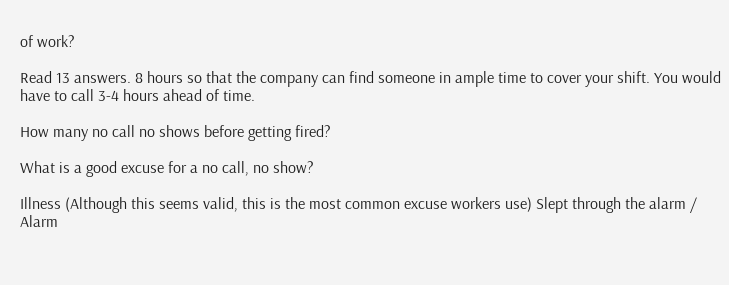of work?

Read 13 answers. 8 hours so that the company can find someone in ample time to cover your shift. You would have to call 3-4 hours ahead of time.

How many no call no shows before getting fired?

What is a good excuse for a no call, no show?

Illness (Although this seems valid, this is the most common excuse workers use) Slept through the alarm / Alarm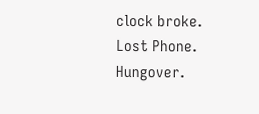clock broke. Lost Phone. Hungover.